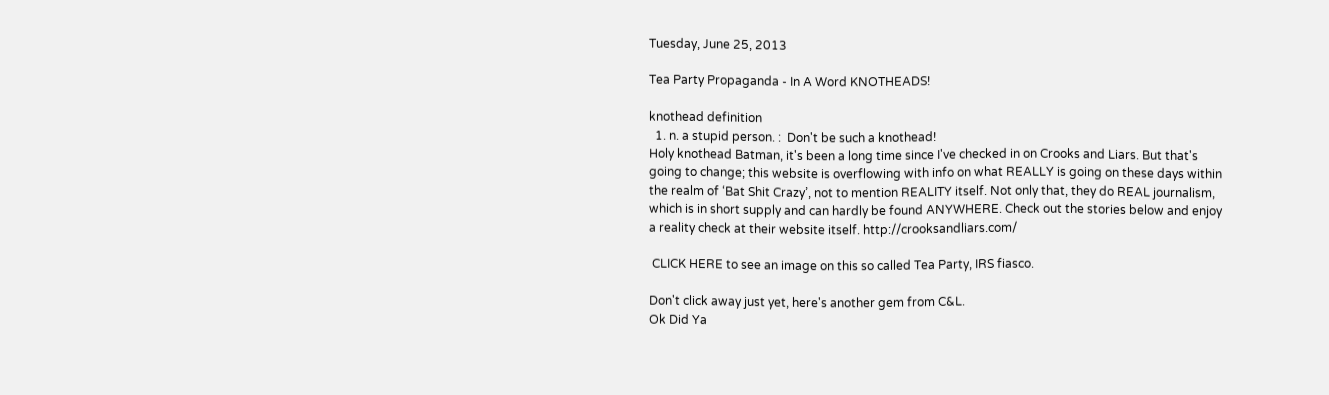Tuesday, June 25, 2013

Tea Party Propaganda - In A Word KNOTHEADS!

knothead definition
  1. n. a stupid person. :  Don't be such a knothead!
Holy knothead Batman, it's been a long time since I've checked in on Crooks and Liars. But that's going to change; this website is overflowing with info on what REALLY is going on these days within the realm of ‘Bat Shit Crazy’, not to mention REALITY itself. Not only that, they do REAL journalism, which is in short supply and can hardly be found ANYWHERE. Check out the stories below and enjoy a reality check at their website itself. http://crooksandliars.com/

 CLICK HERE to see an image on this so called Tea Party, IRS fiasco.

Don't click away just yet, here's another gem from C&L.
Ok Did Ya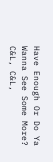Have Enough Or Do Ya Wanna See Some More?
C&L, C&L,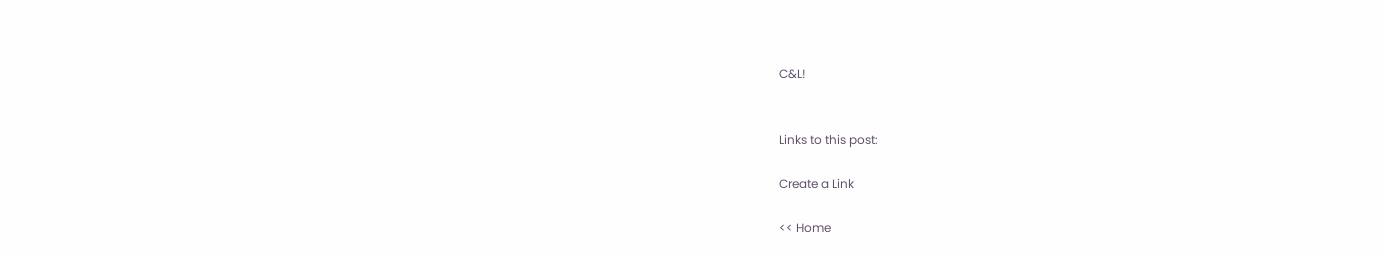C&L!


Links to this post:

Create a Link

<< Home